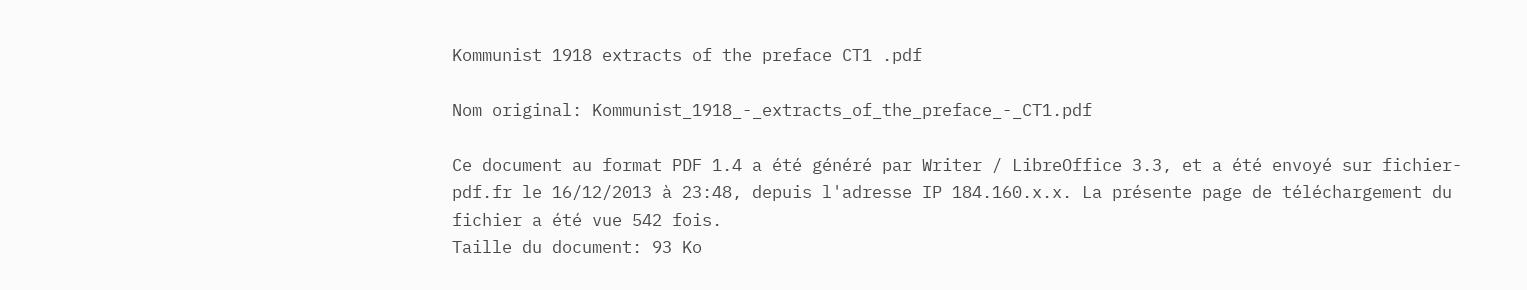Kommunist 1918 extracts of the preface CT1 .pdf

Nom original: Kommunist_1918_-_extracts_of_the_preface_-_CT1.pdf

Ce document au format PDF 1.4 a été généré par Writer / LibreOffice 3.3, et a été envoyé sur fichier-pdf.fr le 16/12/2013 à 23:48, depuis l'adresse IP 184.160.x.x. La présente page de téléchargement du fichier a été vue 542 fois.
Taille du document: 93 Ko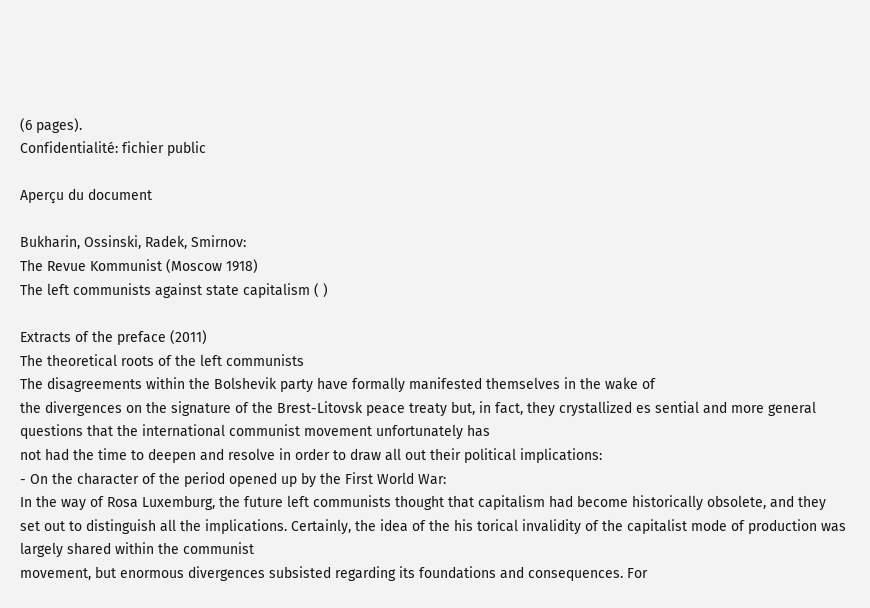(6 pages).
Confidentialité: fichier public

Aperçu du document

Bukharin, Ossinski, Radek, Smirnov:
The Revue Kommunist (Moscow 1918)
The left communists against state capitalism ( )

Extracts of the preface (2011)
The theoretical roots of the left communists
The disagreements within the Bolshevik party have formally manifested themselves in the wake of
the divergences on the signature of the Brest-Litovsk peace treaty but, in fact, they crystallized es sential and more general questions that the international communist movement unfortunately has
not had the time to deepen and resolve in order to draw all out their political implications:
- On the character of the period opened up by the First World War:
In the way of Rosa Luxemburg, the future left communists thought that capitalism had become historically obsolete, and they set out to distinguish all the implications. Certainly, the idea of the his torical invalidity of the capitalist mode of production was largely shared within the communist
movement, but enormous divergences subsisted regarding its foundations and consequences. For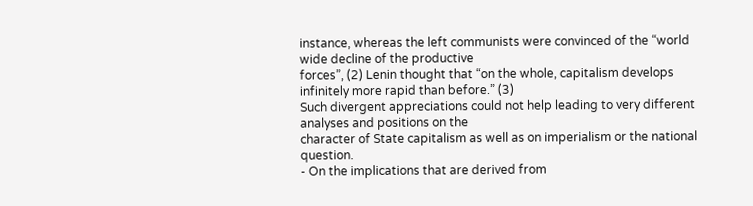instance, whereas the left communists were convinced of the “world wide decline of the productive
forces”, (2) Lenin thought that “on the whole, capitalism develops infinitely more rapid than before.” (3)
Such divergent appreciations could not help leading to very different analyses and positions on the
character of State capitalism as well as on imperialism or the national question.
- On the implications that are derived from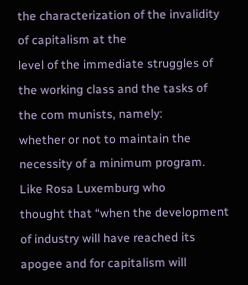the characterization of the invalidity of capitalism at the
level of the immediate struggles of the working class and the tasks of the com munists, namely:
whether or not to maintain the necessity of a minimum program. Like Rosa Luxemburg who
thought that “when the development of industry will have reached its apogee and for capitalism will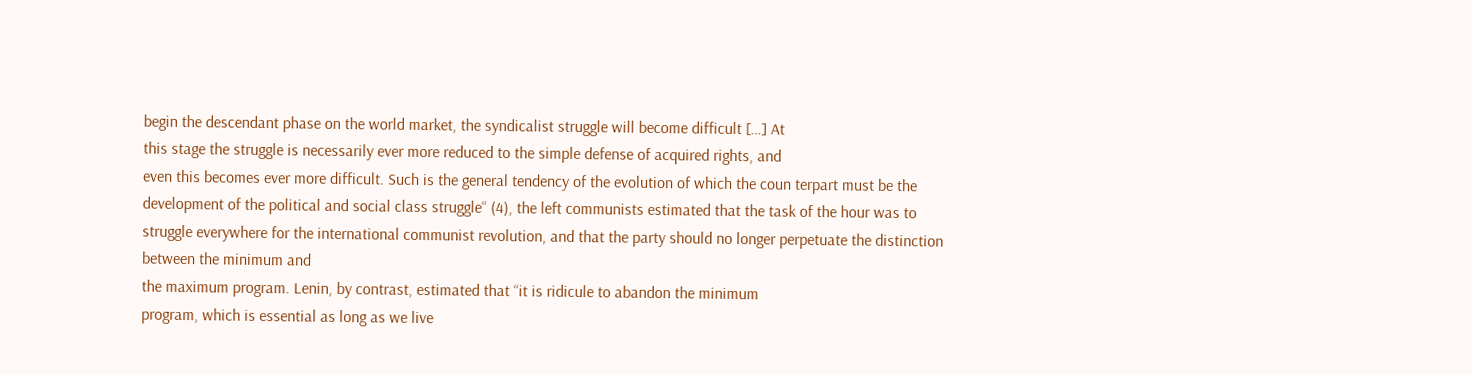begin the descendant phase on the world market, the syndicalist struggle will become difficult […] At
this stage the struggle is necessarily ever more reduced to the simple defense of acquired rights, and
even this becomes ever more difficult. Such is the general tendency of the evolution of which the coun terpart must be the development of the political and social class struggle“ (4), the left communists estimated that the task of the hour was to struggle everywhere for the international communist revolution, and that the party should no longer perpetuate the distinction between the minimum and
the maximum program. Lenin, by contrast, estimated that “it is ridicule to abandon the minimum
program, which is essential as long as we live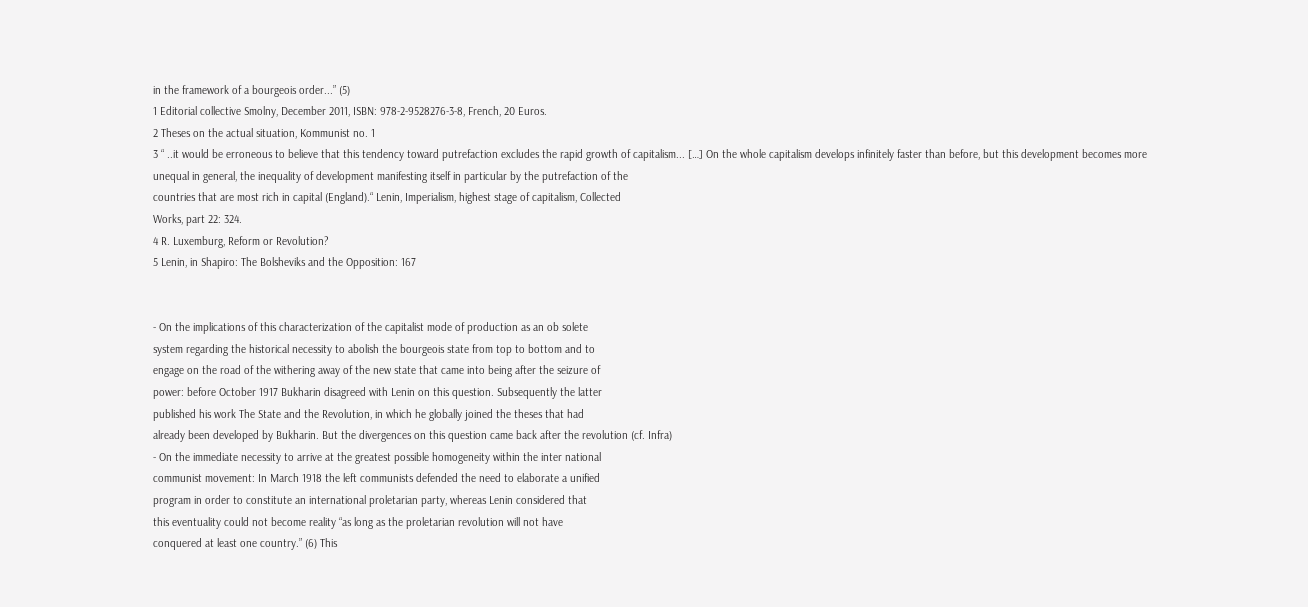in the framework of a bourgeois order...” (5)
1 Editorial collective Smolny, December 2011, ISBN: 978-2-9528276-3-8, French, 20 Euros.
2 Theses on the actual situation, Kommunist no. 1
3 “ ..it would be erroneous to believe that this tendency toward putrefaction excludes the rapid growth of capitalism... […] On the whole capitalism develops infinitely faster than before, but this development becomes more
unequal in general, the inequality of development manifesting itself in particular by the putrefaction of the
countries that are most rich in capital (England).“ Lenin, Imperialism, highest stage of capitalism, Collected
Works, part 22: 324.
4 R. Luxemburg, Reform or Revolution?
5 Lenin, in Shapiro: The Bolsheviks and the Opposition: 167


- On the implications of this characterization of the capitalist mode of production as an ob solete
system regarding the historical necessity to abolish the bourgeois state from top to bottom and to
engage on the road of the withering away of the new state that came into being after the seizure of
power: before October 1917 Bukharin disagreed with Lenin on this question. Subsequently the latter
published his work The State and the Revolution, in which he globally joined the theses that had
already been developed by Bukharin. But the divergences on this question came back after the revolution (cf. Infra)
- On the immediate necessity to arrive at the greatest possible homogeneity within the inter national
communist movement: In March 1918 the left communists defended the need to elaborate a unified
program in order to constitute an international proletarian party, whereas Lenin considered that
this eventuality could not become reality “as long as the proletarian revolution will not have
conquered at least one country.” (6) This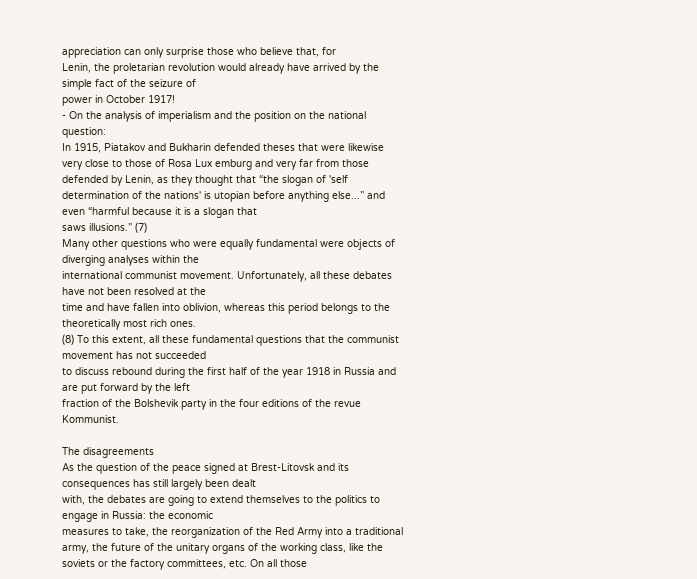appreciation can only surprise those who believe that, for
Lenin, the proletarian revolution would already have arrived by the simple fact of the seizure of
power in October 1917!
- On the analysis of imperialism and the position on the national question:
In 1915, Piatakov and Bukharin defended theses that were likewise very close to those of Rosa Lux emburg and very far from those defended by Lenin, as they thought that “the slogan of 'self determination of the nations' is utopian before anything else...” and even “harmful because it is a slogan that
saws illusions.” (7)
Many other questions who were equally fundamental were objects of diverging analyses within the
international communist movement. Unfortunately, all these debates have not been resolved at the
time and have fallen into oblivion, whereas this period belongs to the theoretically most rich ones.
(8) To this extent, all these fundamental questions that the communist movement has not succeeded
to discuss rebound during the first half of the year 1918 in Russia and are put forward by the left
fraction of the Bolshevik party in the four editions of the revue Kommunist.

The disagreements
As the question of the peace signed at Brest-Litovsk and its consequences has still largely been dealt
with, the debates are going to extend themselves to the politics to engage in Russia: the economic
measures to take, the reorganization of the Red Army into a traditional army, the future of the unitary organs of the working class, like the soviets or the factory committees, etc. On all those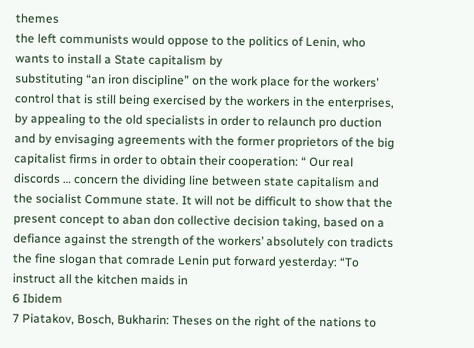themes
the left communists would oppose to the politics of Lenin, who wants to install a State capitalism by
substituting “an iron discipline” on the work place for the workers' control that is still being exercised by the workers in the enterprises, by appealing to the old specialists in order to relaunch pro duction and by envisaging agreements with the former proprietors of the big capitalist firms in order to obtain their cooperation: “ Our real discords … concern the dividing line between state capitalism and the socialist Commune state. It will not be difficult to show that the present concept to aban don collective decision taking, based on a defiance against the strength of the workers’ absolutely con tradicts the fine slogan that comrade Lenin put forward yesterday: “To instruct all the kitchen maids in
6 Ibidem
7 Piatakov, Bosch, Bukharin: Theses on the right of the nations to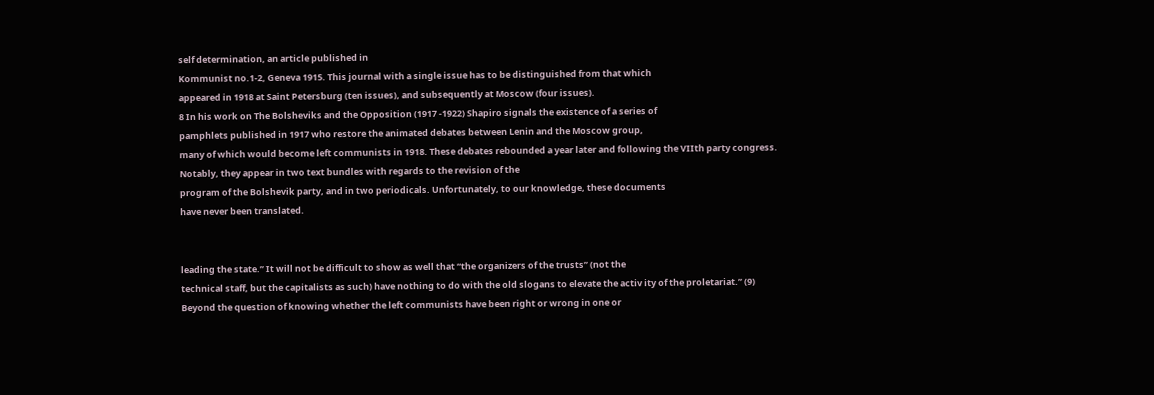self determination, an article published in
Kommunist no.1-2, Geneva 1915. This journal with a single issue has to be distinguished from that which
appeared in 1918 at Saint Petersburg (ten issues), and subsequently at Moscow (four issues).
8 In his work on The Bolsheviks and the Opposition (1917 -1922) Shapiro signals the existence of a series of
pamphlets published in 1917 who restore the animated debates between Lenin and the Moscow group,
many of which would become left communists in 1918. These debates rebounded a year later and following the VIIth party congress. Notably, they appear in two text bundles with regards to the revision of the
program of the Bolshevik party, and in two periodicals. Unfortunately, to our knowledge, these documents
have never been translated.


leading the state.” It will not be difficult to show as well that “the organizers of the trusts” (not the
technical staff, but the capitalists as such) have nothing to do with the old slogans to elevate the activ ity of the proletariat.” (9)
Beyond the question of knowing whether the left communists have been right or wrong in one or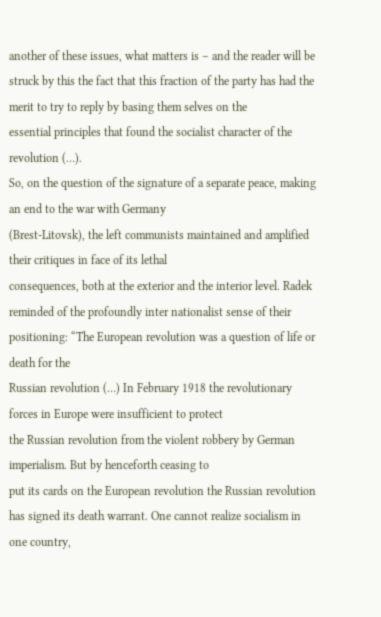another of these issues, what matters is – and the reader will be struck by this the fact that this fraction of the party has had the merit to try to reply by basing them selves on the
essential principles that found the socialist character of the revolution (…).
So, on the question of the signature of a separate peace, making an end to the war with Germany
(Brest-Litovsk), the left communists maintained and amplified their critiques in face of its lethal
consequences, both at the exterior and the interior level. Radek reminded of the profoundly inter nationalist sense of their positioning: “The European revolution was a question of life or death for the
Russian revolution (…) In February 1918 the revolutionary forces in Europe were insufficient to protect
the Russian revolution from the violent robbery by German imperialism. But by henceforth ceasing to
put its cards on the European revolution the Russian revolution has signed its death warrant. One cannot realize socialism in one country,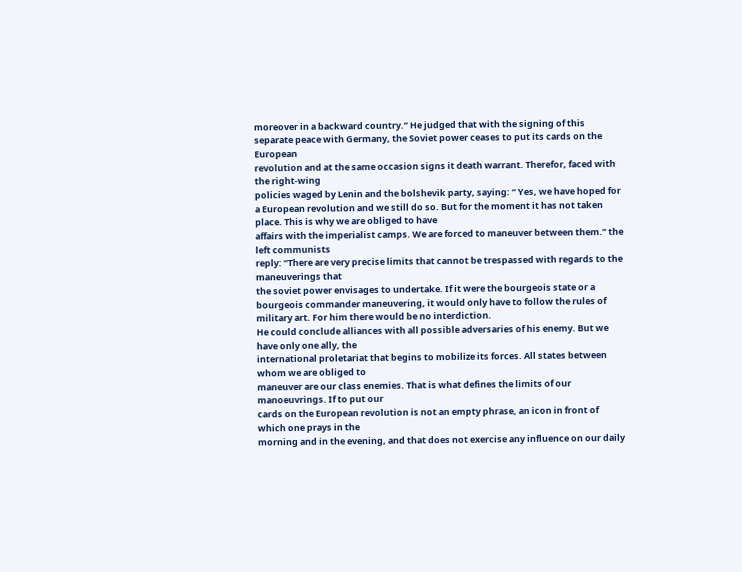moreover in a backward country.” He judged that with the signing of this separate peace with Germany, the Soviet power ceases to put its cards on the European
revolution and at the same occasion signs it death warrant. Therefor, faced with the right-wing
policies waged by Lenin and the bolshevik party, saying: “ Yes, we have hoped for a European revolution and we still do so. But for the moment it has not taken place. This is why we are obliged to have
affairs with the imperialist camps. We are forced to maneuver between them.” the left communists
reply: “There are very precise limits that cannot be trespassed with regards to the maneuverings that
the soviet power envisages to undertake. If it were the bourgeois state or a bourgeois commander maneuvering, it would only have to follow the rules of military art. For him there would be no interdiction.
He could conclude alliances with all possible adversaries of his enemy. But we have only one ally, the
international proletariat that begins to mobilize its forces. All states between whom we are obliged to
maneuver are our class enemies. That is what defines the limits of our manoeuvrings. If to put our
cards on the European revolution is not an empty phrase, an icon in front of which one prays in the
morning and in the evening, and that does not exercise any influence on our daily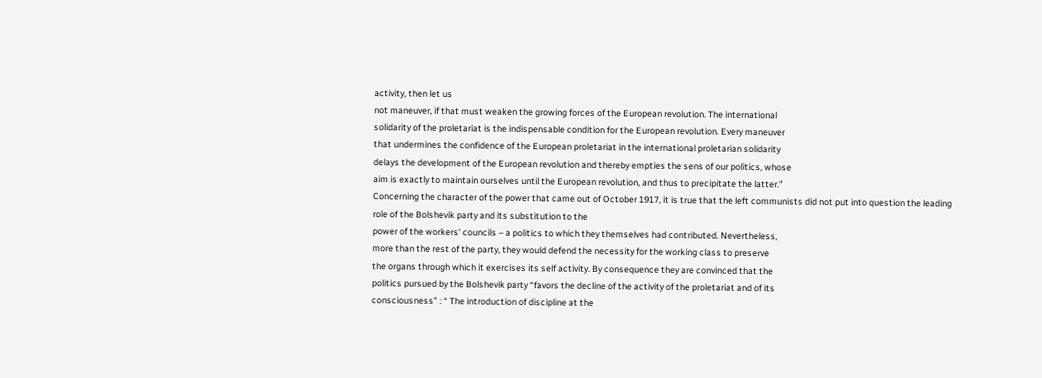activity, then let us
not maneuver, if that must weaken the growing forces of the European revolution. The international
solidarity of the proletariat is the indispensable condition for the European revolution. Every maneuver
that undermines the confidence of the European proletariat in the international proletarian solidarity
delays the development of the European revolution and thereby empties the sens of our politics, whose
aim is exactly to maintain ourselves until the European revolution, and thus to precipitate the latter.”
Concerning the character of the power that came out of October 1917, it is true that the left communists did not put into question the leading role of the Bolshevik party and its substitution to the
power of the workers' councils – a politics to which they themselves had contributed. Nevertheless,
more than the rest of the party, they would defend the necessity for the working class to preserve
the organs through which it exercises its self activity. By consequence they are convinced that the
politics pursued by the Bolshevik party “favors the decline of the activity of the proletariat and of its
consciousness” : “ The introduction of discipline at the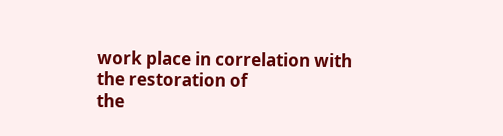work place in correlation with the restoration of
the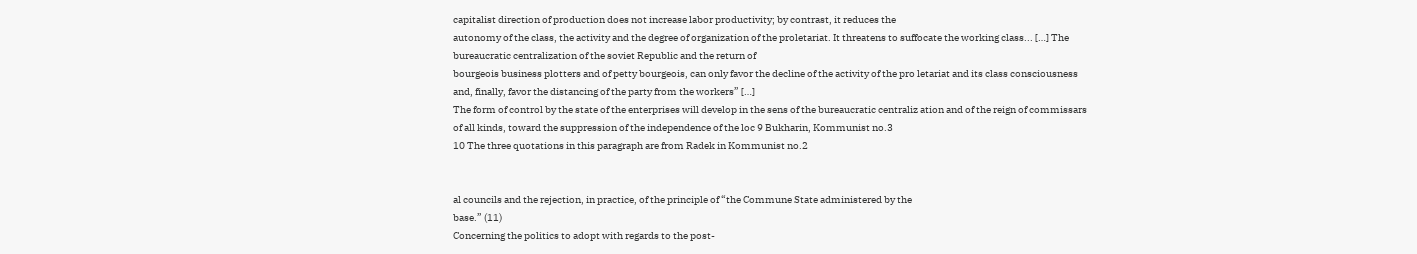capitalist direction of production does not increase labor productivity; by contrast, it reduces the
autonomy of the class, the activity and the degree of organization of the proletariat. It threatens to suffocate the working class... […] The bureaucratic centralization of the soviet Republic and the return of
bourgeois business plotters and of petty bourgeois, can only favor the decline of the activity of the pro letariat and its class consciousness and, finally, favor the distancing of the party from the workers” […]
The form of control by the state of the enterprises will develop in the sens of the bureaucratic centraliz ation and of the reign of commissars of all kinds, toward the suppression of the independence of the loc 9 Bukharin, Kommunist no.3
10 The three quotations in this paragraph are from Radek in Kommunist no.2


al councils and the rejection, in practice, of the principle of “the Commune State administered by the
base.” (11)
Concerning the politics to adopt with regards to the post-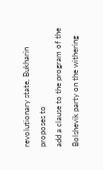revolutionary state, Bukharin proposes to
add a clause to the program of the Bolshevik party on the withering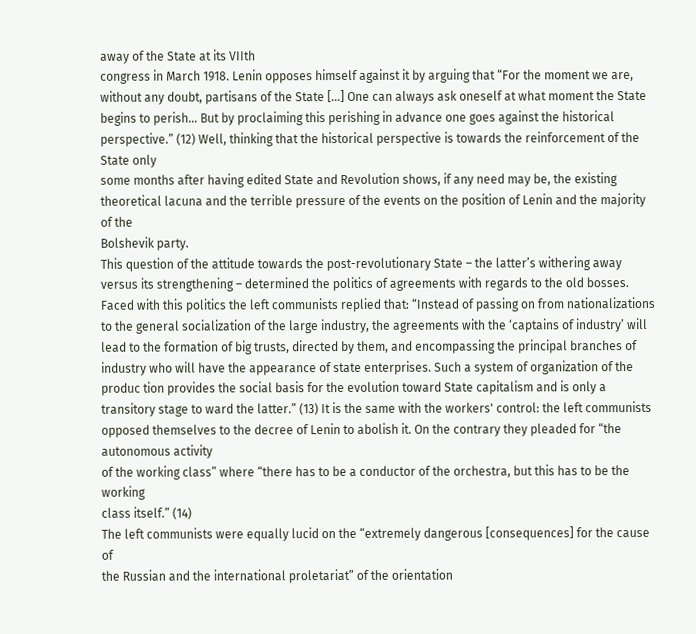away of the State at its VIIth
congress in March 1918. Lenin opposes himself against it by arguing that “For the moment we are,
without any doubt, partisans of the State […] One can always ask oneself at what moment the State
begins to perish... But by proclaiming this perishing in advance one goes against the historical perspective.” (12) Well, thinking that the historical perspective is towards the reinforcement of the State only
some months after having edited State and Revolution shows, if any need may be, the existing theoretical lacuna and the terrible pressure of the events on the position of Lenin and the majority of the
Bolshevik party.
This question of the attitude towards the post-revolutionary State – the latter’s withering away
versus its strengthening – determined the politics of agreements with regards to the old bosses.
Faced with this politics the left communists replied that: “Instead of passing on from nationalizations
to the general socialization of the large industry, the agreements with the ‘captains of industry’ will
lead to the formation of big trusts, directed by them, and encompassing the principal branches of industry who will have the appearance of state enterprises. Such a system of organization of the produc tion provides the social basis for the evolution toward State capitalism and is only a transitory stage to ward the latter.” (13) It is the same with the workers' control: the left communists opposed themselves to the decree of Lenin to abolish it. On the contrary they pleaded for “the autonomous activity
of the working class” where “there has to be a conductor of the orchestra, but this has to be the working
class itself.” (14)
The left communists were equally lucid on the “extremely dangerous [consequences] for the cause of
the Russian and the international proletariat” of the orientation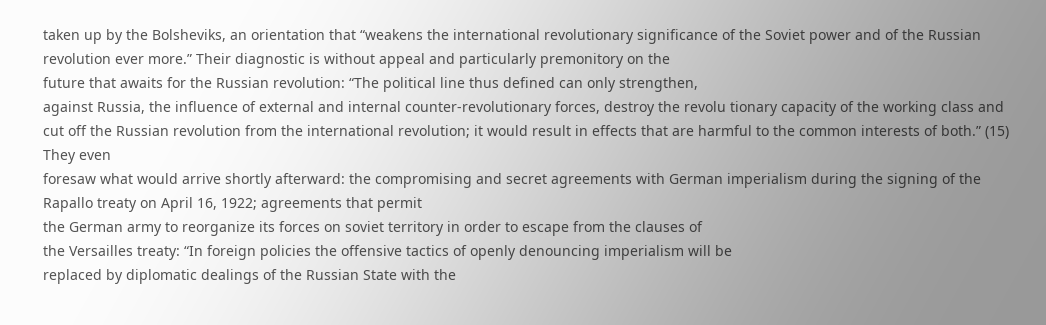taken up by the Bolsheviks, an orientation that “weakens the international revolutionary significance of the Soviet power and of the Russian revolution ever more.” Their diagnostic is without appeal and particularly premonitory on the
future that awaits for the Russian revolution: “The political line thus defined can only strengthen,
against Russia, the influence of external and internal counter-revolutionary forces, destroy the revolu tionary capacity of the working class and cut off the Russian revolution from the international revolution; it would result in effects that are harmful to the common interests of both.” (15) They even
foresaw what would arrive shortly afterward: the compromising and secret agreements with German imperialism during the signing of the Rapallo treaty on April 16, 1922; agreements that permit
the German army to reorganize its forces on soviet territory in order to escape from the clauses of
the Versailles treaty: “In foreign policies the offensive tactics of openly denouncing imperialism will be
replaced by diplomatic dealings of the Russian State with the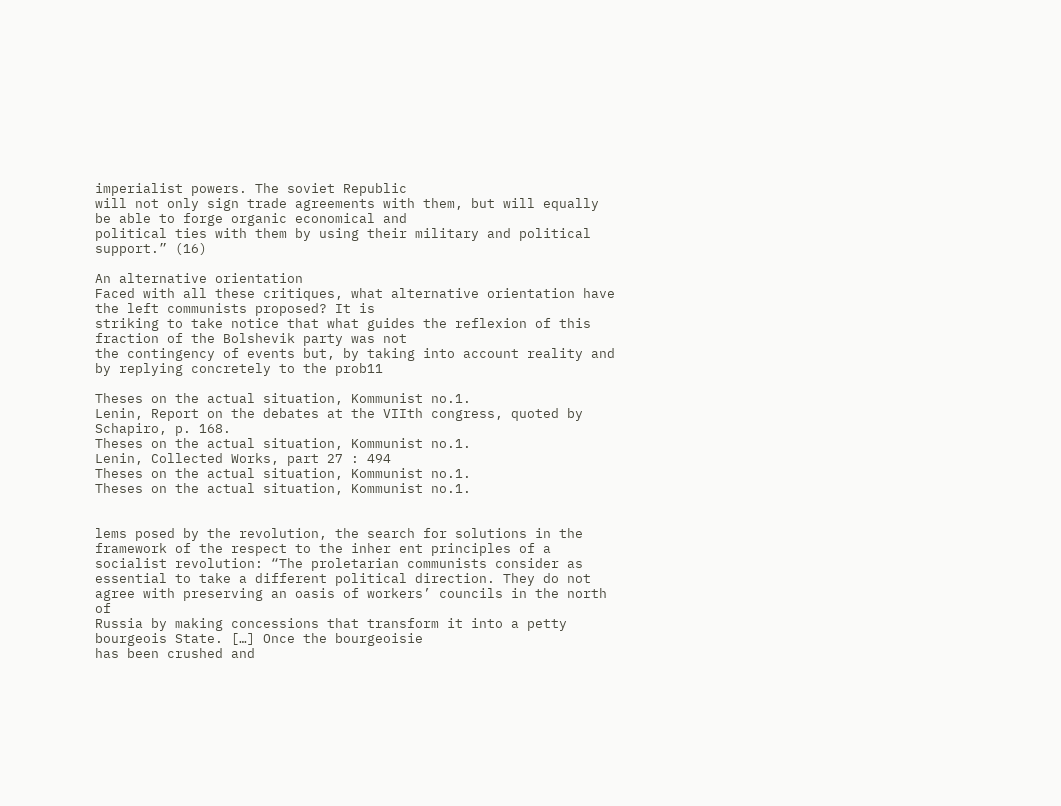imperialist powers. The soviet Republic
will not only sign trade agreements with them, but will equally be able to forge organic economical and
political ties with them by using their military and political support.” (16)

An alternative orientation
Faced with all these critiques, what alternative orientation have the left communists proposed? It is
striking to take notice that what guides the reflexion of this fraction of the Bolshevik party was not
the contingency of events but, by taking into account reality and by replying concretely to the prob11

Theses on the actual situation, Kommunist no.1.
Lenin, Report on the debates at the VIIth congress, quoted by Schapiro, p. 168.
Theses on the actual situation, Kommunist no.1.
Lenin, Collected Works, part 27 : 494
Theses on the actual situation, Kommunist no.1.
Theses on the actual situation, Kommunist no.1.


lems posed by the revolution, the search for solutions in the framework of the respect to the inher ent principles of a socialist revolution: “The proletarian communists consider as essential to take a different political direction. They do not agree with preserving an oasis of workers’ councils in the north of
Russia by making concessions that transform it into a petty bourgeois State. […] Once the bourgeoisie
has been crushed and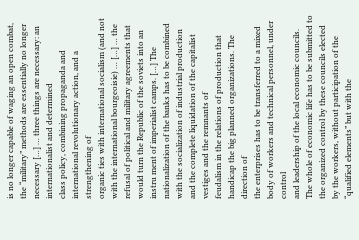is no longer capable of waging an open combat, the “military” methods are essentially no longer necessary […] … three things are necessary: an internationalist and determined
class policy, combining propaganda and international revolutionary action, and a strengthening of
organic ties with international socialism (and not with the international bourgeoisie) … […] … the refusal of political and military agreements that would turn the Republic of the soviets into an instru ment of imperialist camps. […] The nationalization of the banks has to be combined with the socialization of industrial production and the complete liquidation of the capitalist vestiges and the remnants of
feudalism in the relations of production that handicap the big planned organizations. The direction of
the enterprises has to be transferred to a mixed body of workers and technical personnel, under control
and leadership of the local economic councils. The whole of economic life has to be submitted to the organized control by these councils elected by the workers, without participation of the “qualified elements” but with the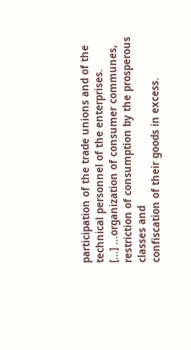participation of the trade unions and of the technical personnel of the enterprises.
[…] ...organization of consumer communes, restriction of consumption by the prosperous classes and
confiscation of their goods in excess.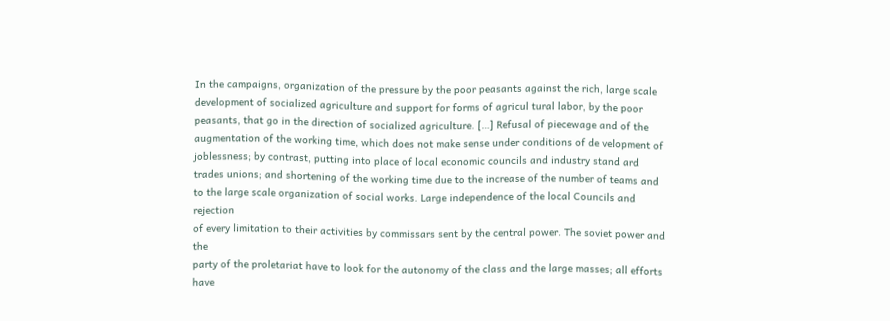In the campaigns, organization of the pressure by the poor peasants against the rich, large scale development of socialized agriculture and support for forms of agricul tural labor, by the poor peasants, that go in the direction of socialized agriculture. […] Refusal of piecewage and of the augmentation of the working time, which does not make sense under conditions of de velopment of joblessness; by contrast, putting into place of local economic councils and industry stand ard trades unions; and shortening of the working time due to the increase of the number of teams and
to the large scale organization of social works. Large independence of the local Councils and rejection
of every limitation to their activities by commissars sent by the central power. The soviet power and the
party of the proletariat have to look for the autonomy of the class and the large masses; all efforts have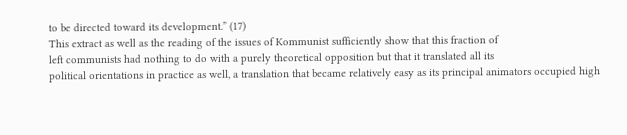to be directed toward its development.” (17)
This extract as well as the reading of the issues of Kommunist sufficiently show that this fraction of
left communists had nothing to do with a purely theoretical opposition but that it translated all its
political orientations in practice as well, a translation that became relatively easy as its principal animators occupied high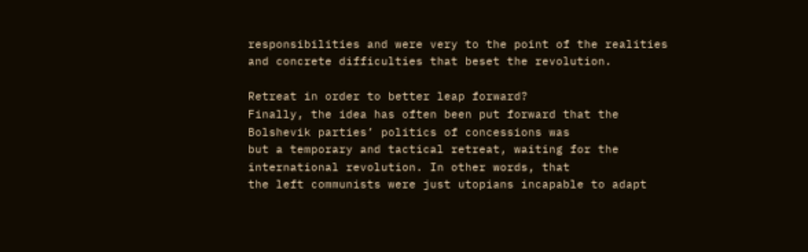responsibilities and were very to the point of the realities and concrete difficulties that beset the revolution.

Retreat in order to better leap forward?
Finally, the idea has often been put forward that the Bolshevik parties’ politics of concessions was
but a temporary and tactical retreat, waiting for the international revolution. In other words, that
the left communists were just utopians incapable to adapt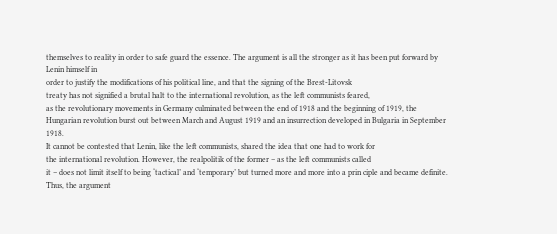themselves to reality in order to safe guard the essence. The argument is all the stronger as it has been put forward by Lenin himself in
order to justify the modifications of his political line, and that the signing of the Brest-Litovsk
treaty has not signified a brutal halt to the international revolution, as the left communists feared,
as the revolutionary movements in Germany culminated between the end of 1918 and the beginning of 1919, the Hungarian revolution burst out between March and August 1919 and an insurrection developed in Bulgaria in September 1918.
It cannot be contested that Lenin, like the left communists, shared the idea that one had to work for
the international revolution. However, the realpolitik of the former – as the left communists called
it – does not limit itself to being ‘tactical’ and ‘temporary’ but turned more and more into a prin ciple and became definite. Thus, the argument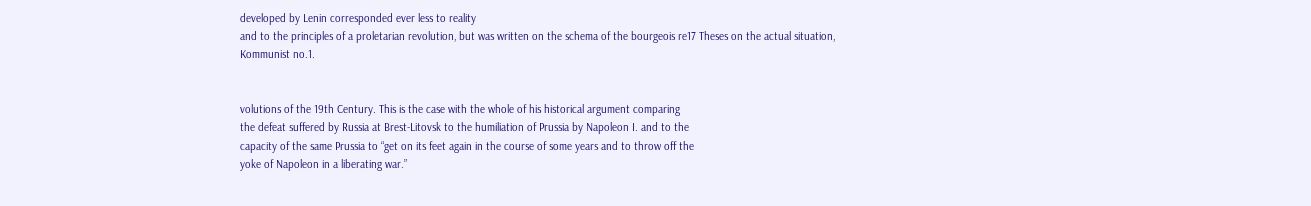developed by Lenin corresponded ever less to reality
and to the principles of a proletarian revolution, but was written on the schema of the bourgeois re17 Theses on the actual situation, Kommunist no.1.


volutions of the 19th Century. This is the case with the whole of his historical argument comparing
the defeat suffered by Russia at Brest-Litovsk to the humiliation of Prussia by Napoleon I. and to the
capacity of the same Prussia to “get on its feet again in the course of some years and to throw off the
yoke of Napoleon in a liberating war.”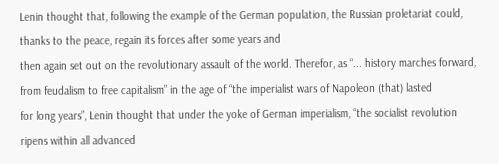Lenin thought that, following the example of the German population, the Russian proletariat could, thanks to the peace, regain its forces after some years and
then again set out on the revolutionary assault of the world. Therefor, as “... history marches forward, from feudalism to free capitalism” in the age of “the imperialist wars of Napoleon (that) lasted
for long years”, Lenin thought that under the yoke of German imperialism, “the socialist revolution
ripens within all advanced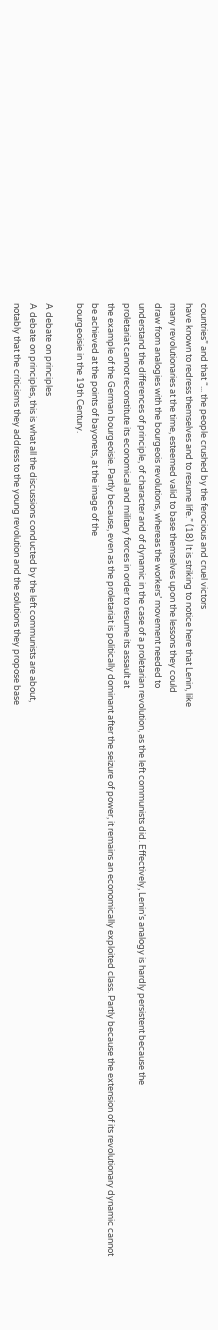countries” and that “... the people crushed by the ferocious and cruel victors
have known to redress themselves and to resume life.” (18) It is striking to notice here that Lenin, like
many revolutionaries at the time, esteemed valid to base themselves upon the lessons they could
draw from analogies with the bourgeois revolutions, whereas the workers’ movement needed to
understand the differences of principle, of character and of dynamic in the case of a proletarian revolution, as the left communists did. Effectively, Lenin’s analogy is hardly persistent because the
proletariat cannot reconstitute its economical and military forces in order to resume its assault at
the example of the German bourgeoisie. Partly because, even as the proletariat is politically dominant after the seizure of power, it remains an economically exploited class. Partly because the extension of its revolutionary dynamic cannot be achieved at the points of bayonets, at the image of the
bourgeoisie in the 19th Century.

A debate on principles
A debate on principles, this is what all the discussions conducted by the left communists are about,
notably that the criticisms they address to the young revolution and the solutions they propose base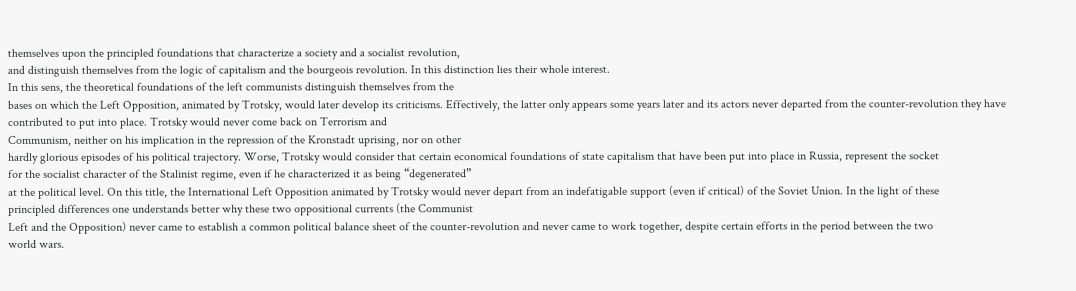themselves upon the principled foundations that characterize a society and a socialist revolution,
and distinguish themselves from the logic of capitalism and the bourgeois revolution. In this distinction lies their whole interest.
In this sens, the theoretical foundations of the left communists distinguish themselves from the
bases on which the Left Opposition, animated by Trotsky, would later develop its criticisms. Effectively, the latter only appears some years later and its actors never departed from the counter-revolution they have contributed to put into place. Trotsky would never come back on Terrorism and
Communism, neither on his implication in the repression of the Kronstadt uprising, nor on other
hardly glorious episodes of his political trajectory. Worse, Trotsky would consider that certain economical foundations of state capitalism that have been put into place in Russia, represent the socket
for the socialist character of the Stalinist regime, even if he characterized it as being “degenerated”
at the political level. On this title, the International Left Opposition animated by Trotsky would never depart from an indefatigable support (even if critical) of the Soviet Union. In the light of these
principled differences one understands better why these two oppositional currents (the Communist
Left and the Opposition) never came to establish a common political balance sheet of the counter-revolution and never came to work together, despite certain efforts in the period between the two
world wars.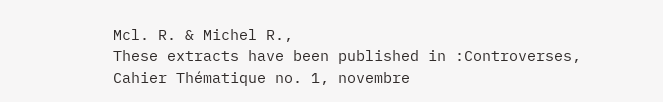Mcl. R. & Michel R.,
These extracts have been published in :Controverses, Cahier Thématique no. 1, novembre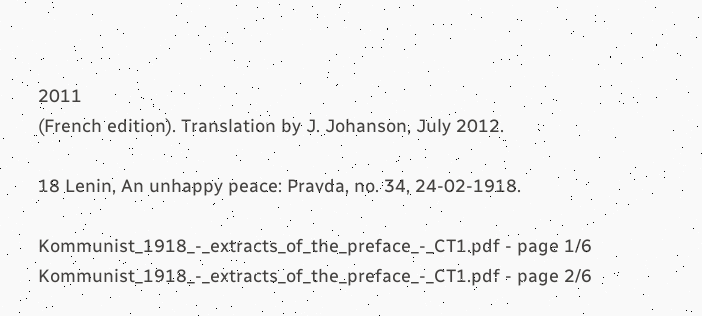2011
(French edition). Translation by J. Johanson, July 2012.

18 Lenin, An unhappy peace: Pravda, no. 34, 24-02-1918.

Kommunist_1918_-_extracts_of_the_preface_-_CT1.pdf - page 1/6
Kommunist_1918_-_extracts_of_the_preface_-_CT1.pdf - page 2/6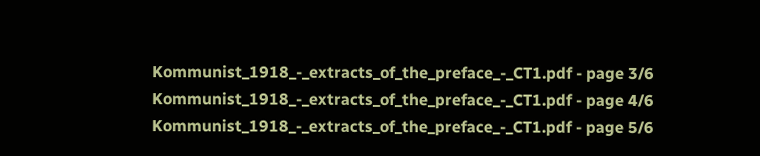Kommunist_1918_-_extracts_of_the_preface_-_CT1.pdf - page 3/6
Kommunist_1918_-_extracts_of_the_preface_-_CT1.pdf - page 4/6
Kommunist_1918_-_extracts_of_the_preface_-_CT1.pdf - page 5/6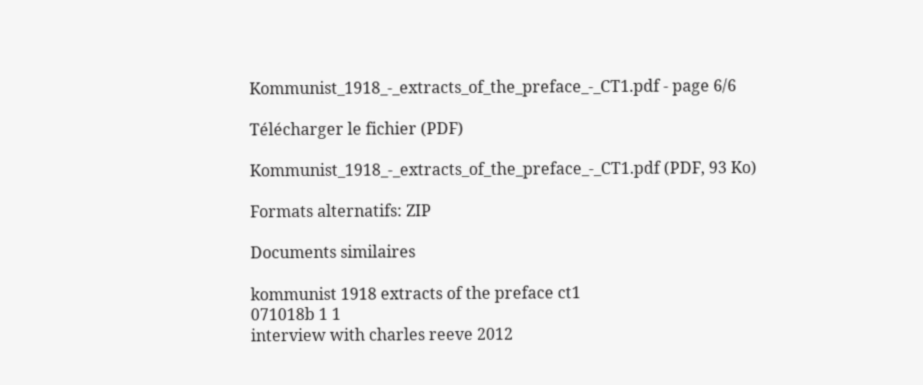Kommunist_1918_-_extracts_of_the_preface_-_CT1.pdf - page 6/6

Télécharger le fichier (PDF)

Kommunist_1918_-_extracts_of_the_preface_-_CT1.pdf (PDF, 93 Ko)

Formats alternatifs: ZIP

Documents similaires

kommunist 1918 extracts of the preface ct1
071018b 1 1
interview with charles reeve 2012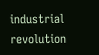industrial revolution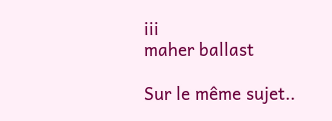iii
maher ballast

Sur le même sujet..